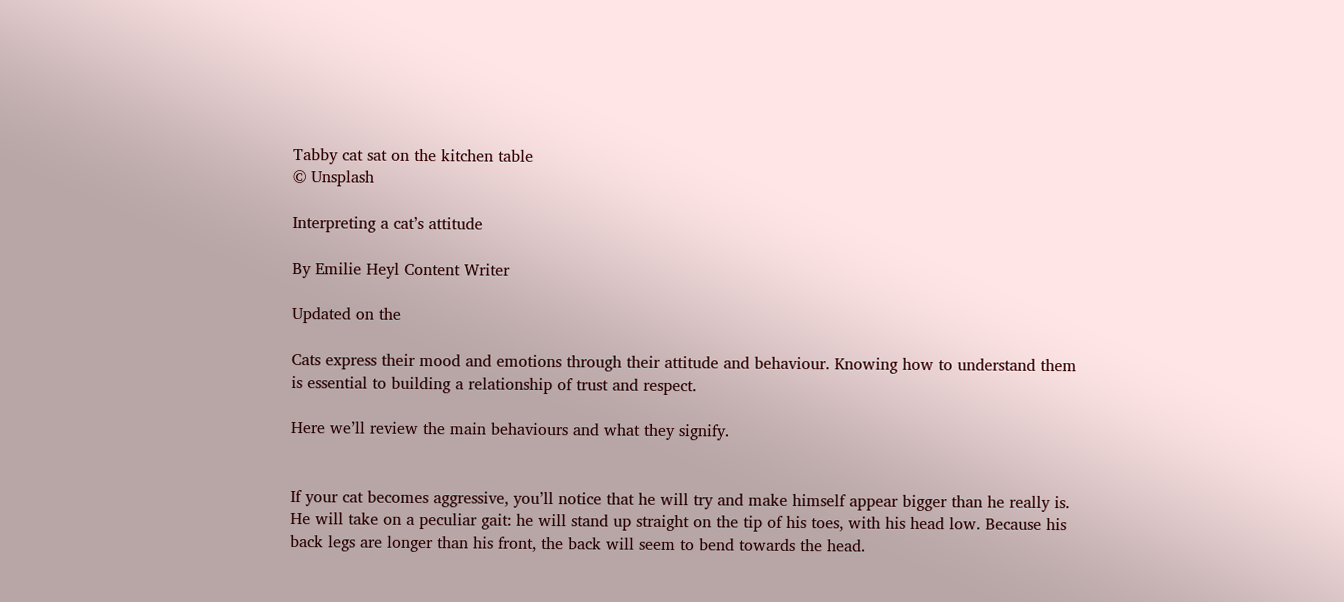Tabby cat sat on the kitchen table
© Unsplash

Interpreting a cat’s attitude

By Emilie Heyl Content Writer

Updated on the

Cats express their mood and emotions through their attitude and behaviour. Knowing how to understand them is essential to building a relationship of trust and respect.

Here we’ll review the main behaviours and what they signify.


If your cat becomes aggressive, you’ll notice that he will try and make himself appear bigger than he really is. He will take on a peculiar gait: he will stand up straight on the tip of his toes, with his head low. Because his back legs are longer than his front, the back will seem to bend towards the head.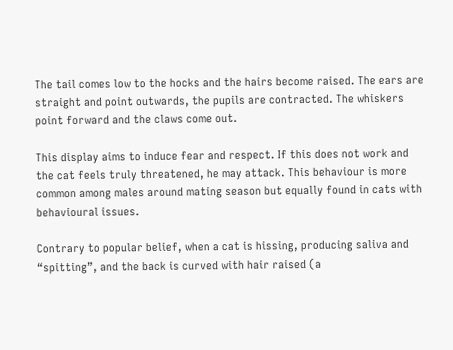The tail comes low to the hocks and the hairs become raised. The ears are straight and point outwards, the pupils are contracted. The whiskers point forward and the claws come out.

This display aims to induce fear and respect. If this does not work and the cat feels truly threatened, he may attack. This behaviour is more common among males around mating season but equally found in cats with behavioural issues.

Contrary to popular belief, when a cat is hissing, producing saliva and “spitting”, and the back is curved with hair raised (a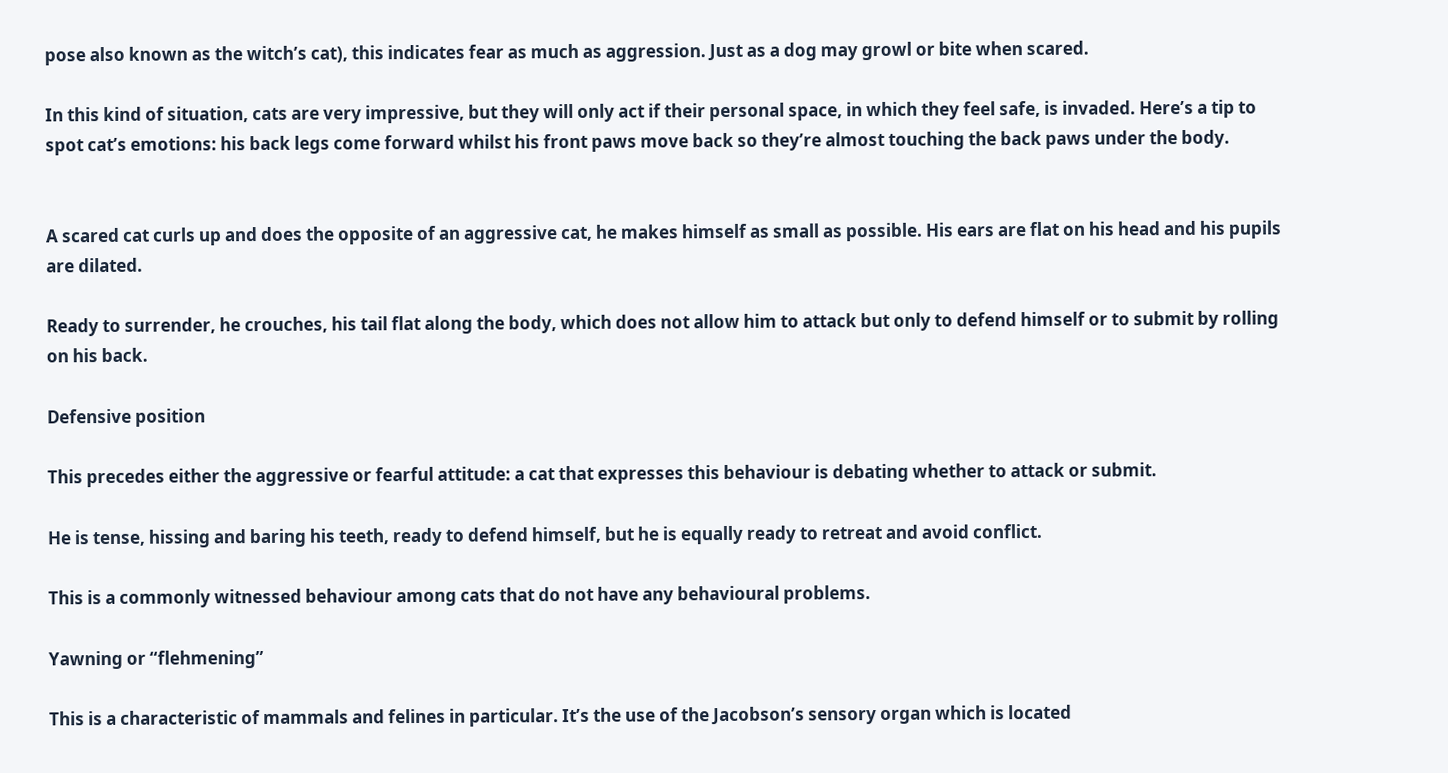pose also known as the witch’s cat), this indicates fear as much as aggression. Just as a dog may growl or bite when scared.

In this kind of situation, cats are very impressive, but they will only act if their personal space, in which they feel safe, is invaded. Here’s a tip to spot cat’s emotions: his back legs come forward whilst his front paws move back so they’re almost touching the back paws under the body.


A scared cat curls up and does the opposite of an aggressive cat, he makes himself as small as possible. His ears are flat on his head and his pupils are dilated.

Ready to surrender, he crouches, his tail flat along the body, which does not allow him to attack but only to defend himself or to submit by rolling on his back.

Defensive position

This precedes either the aggressive or fearful attitude: a cat that expresses this behaviour is debating whether to attack or submit.

He is tense, hissing and baring his teeth, ready to defend himself, but he is equally ready to retreat and avoid conflict.

This is a commonly witnessed behaviour among cats that do not have any behavioural problems.

Yawning or “flehmening”

This is a characteristic of mammals and felines in particular. It’s the use of the Jacobson’s sensory organ which is located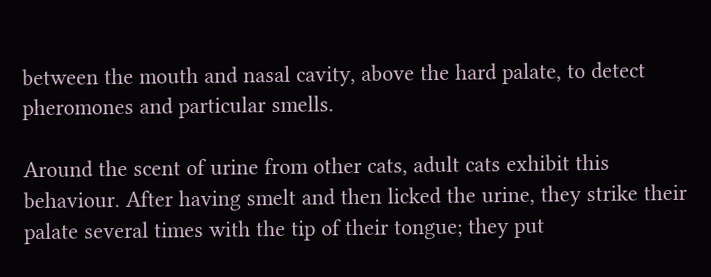between the mouth and nasal cavity, above the hard palate, to detect pheromones and particular smells.

Around the scent of urine from other cats, adult cats exhibit this behaviour. After having smelt and then licked the urine, they strike their palate several times with the tip of their tongue; they put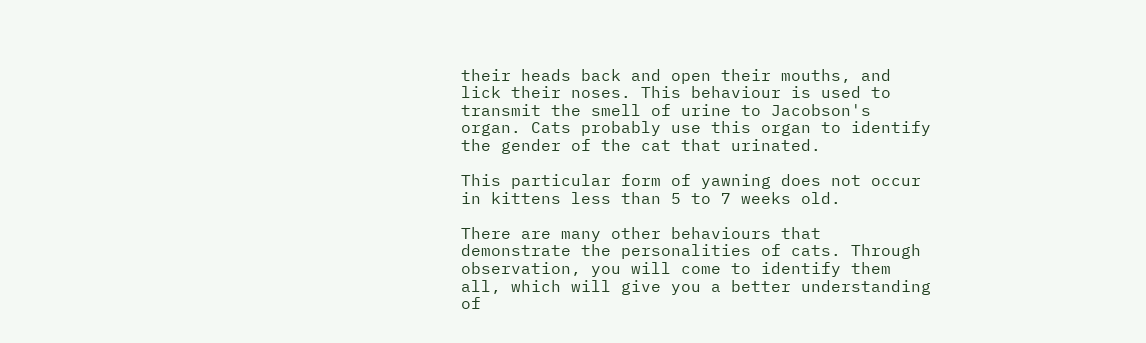their heads back and open their mouths, and lick their noses. This behaviour is used to transmit the smell of urine to Jacobson's organ. Cats probably use this organ to identify the gender of the cat that urinated.

This particular form of yawning does not occur in kittens less than 5 to 7 weeks old.

There are many other behaviours that demonstrate the personalities of cats. Through observation, you will come to identify them all, which will give you a better understanding of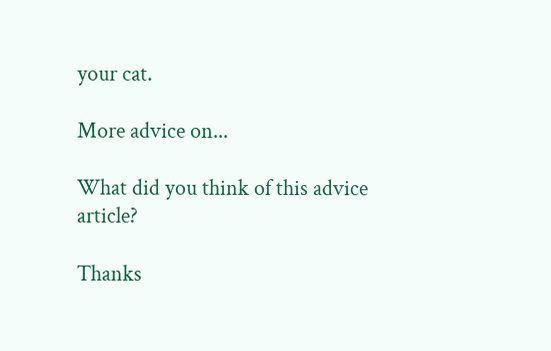your cat.

More advice on...

What did you think of this advice article?

Thanks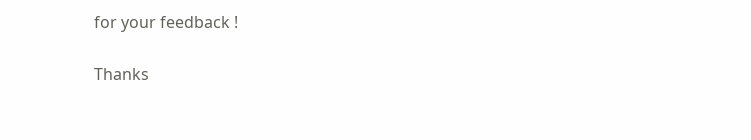for your feedback !

Thanks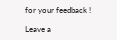for your feedback !

Leave a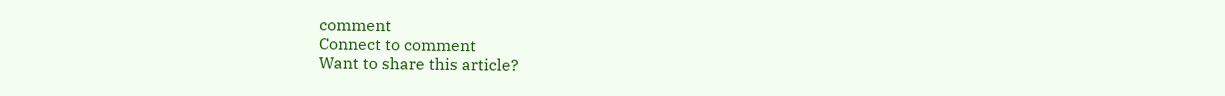comment
Connect to comment
Want to share this article?